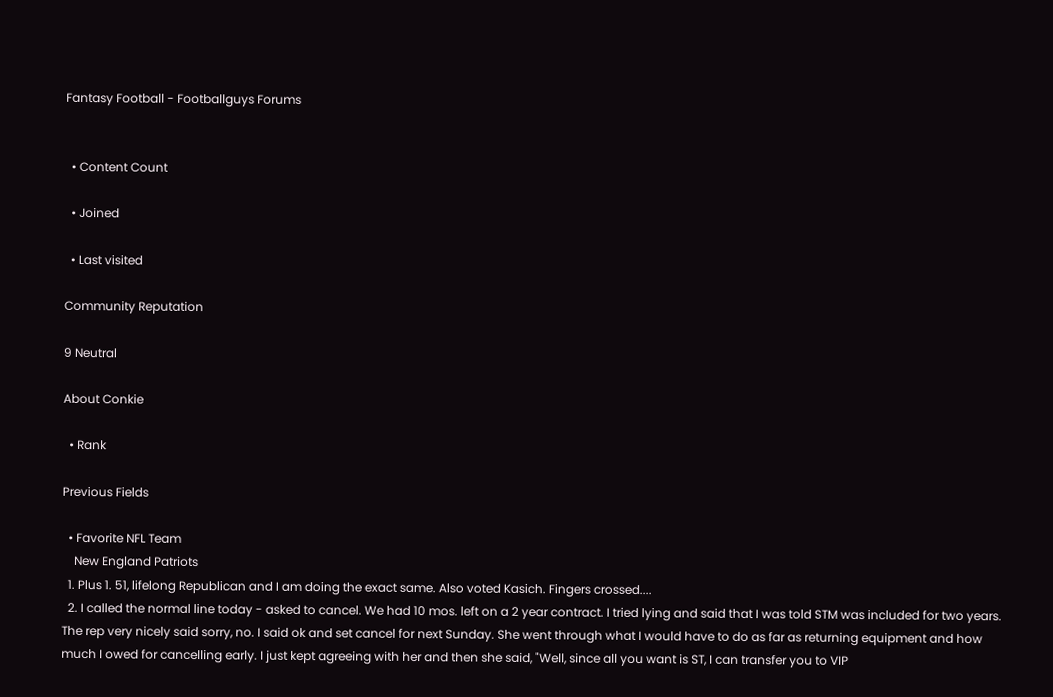Fantasy Football - Footballguys Forums


  • Content Count

  • Joined

  • Last visited

Community Reputation

9 Neutral

About Conkie

  • Rank

Previous Fields

  • Favorite NFL Team
    New England Patriots
  1. Plus 1. 51, lifelong Republican and I am doing the exact same. Also voted Kasich. Fingers crossed....
  2. I called the normal line today - asked to cancel. We had 10 mos. left on a 2 year contract. I tried lying and said that I was told STM was included for two years. The rep very nicely said sorry, no. I said ok and set cancel for next Sunday. She went through what I would have to do as far as returning equipment and how much I owed for cancelling early. I just kept agreeing with her and then she said, "Well, since all you want is ST, I can transfer you to VIP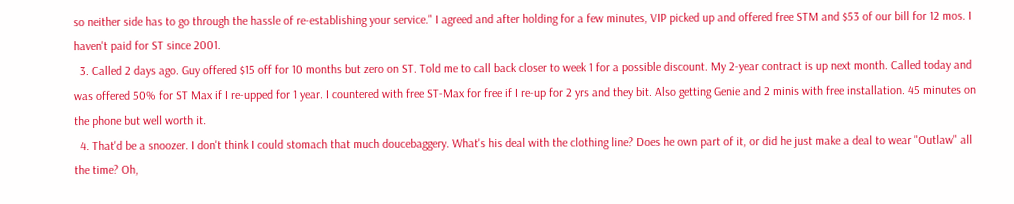so neither side has to go through the hassle of re-establishing your service." I agreed and after holding for a few minutes, VIP picked up and offered free STM and $53 of our bill for 12 mos. I haven't paid for ST since 2001.
  3. Called 2 days ago. Guy offered $15 off for 10 months but zero on ST. Told me to call back closer to week 1 for a possible discount. My 2-year contract is up next month. Called today and was offered 50% for ST Max if I re-upped for 1 year. I countered with free ST-Max for free if I re-up for 2 yrs and they bit. Also getting Genie and 2 minis with free installation. 45 minutes on the phone but well worth it.
  4. That'd be a snoozer. I don't think I could stomach that much doucebaggery. What's his deal with the clothing line? Does he own part of it, or did he just make a deal to wear "Outlaw" all the time? Oh,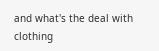and what's the deal with clothing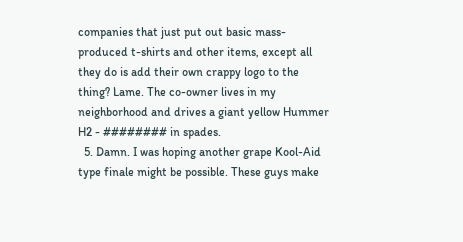companies that just put out basic mass-produced t-shirts and other items, except all they do is add their own crappy logo to the thing? Lame. The co-owner lives in my neighborhood and drives a giant yellow Hummer H2 - ######## in spades.
  5. Damn. I was hoping another grape Kool-Aid type finale might be possible. These guys make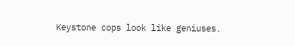Keystone cops look like geniuses.